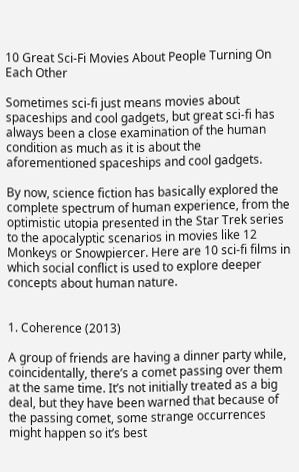10 Great Sci-Fi Movies About People Turning On Each Other

Sometimes sci-fi just means movies about spaceships and cool gadgets, but great sci-fi has always been a close examination of the human condition as much as it is about the aforementioned spaceships and cool gadgets.

By now, science fiction has basically explored the complete spectrum of human experience, from the optimistic utopia presented in the Star Trek series to the apocalyptic scenarios in movies like 12 Monkeys or Snowpiercer. Here are 10 sci-fi films in which social conflict is used to explore deeper concepts about human nature.


1. Coherence (2013)

A group of friends are having a dinner party while, coincidentally, there’s a comet passing over them at the same time. It’s not initially treated as a big deal, but they have been warned that because of the passing comet, some strange occurrences might happen so it’s best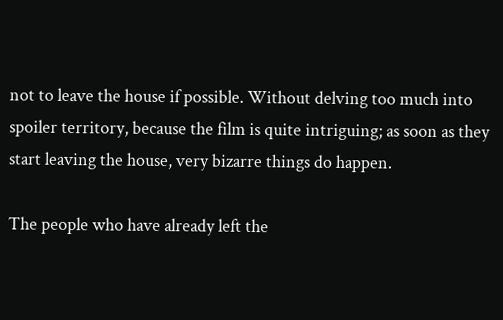not to leave the house if possible. Without delving too much into spoiler territory, because the film is quite intriguing; as soon as they start leaving the house, very bizarre things do happen.

The people who have already left the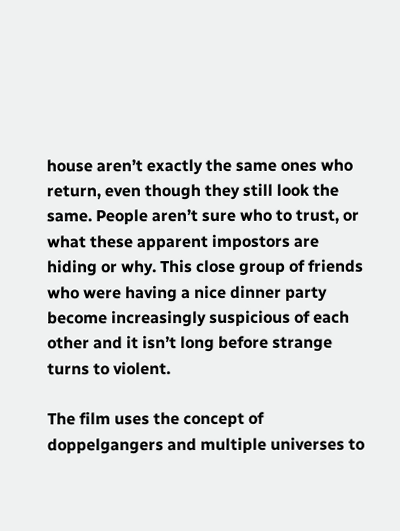house aren’t exactly the same ones who return, even though they still look the same. People aren’t sure who to trust, or what these apparent impostors are hiding or why. This close group of friends who were having a nice dinner party become increasingly suspicious of each other and it isn’t long before strange turns to violent.

The film uses the concept of doppelgangers and multiple universes to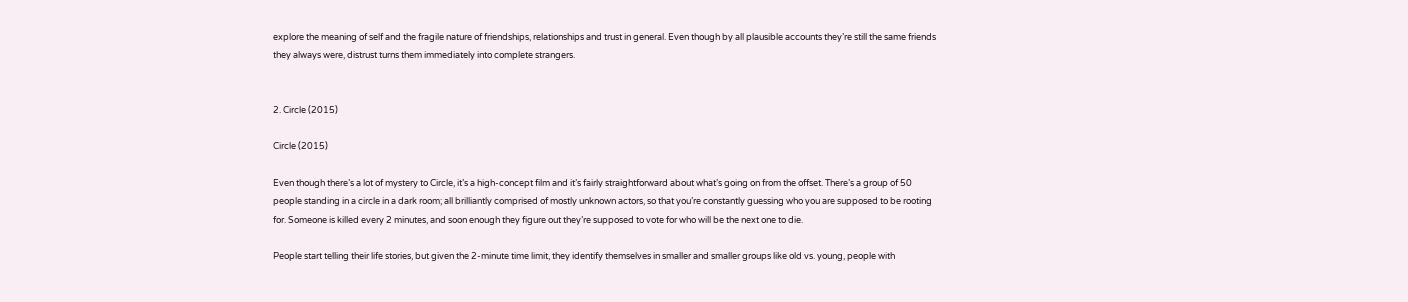explore the meaning of self and the fragile nature of friendships, relationships and trust in general. Even though by all plausible accounts they’re still the same friends they always were, distrust turns them immediately into complete strangers.


2. Circle (2015)

Circle (2015)

Even though there’s a lot of mystery to Circle, it’s a high-concept film and it’s fairly straightforward about what’s going on from the offset. There’s a group of 50 people standing in a circle in a dark room; all brilliantly comprised of mostly unknown actors, so that you’re constantly guessing who you are supposed to be rooting for. Someone is killed every 2 minutes, and soon enough they figure out they’re supposed to vote for who will be the next one to die.

People start telling their life stories, but given the 2-minute time limit, they identify themselves in smaller and smaller groups like old vs. young, people with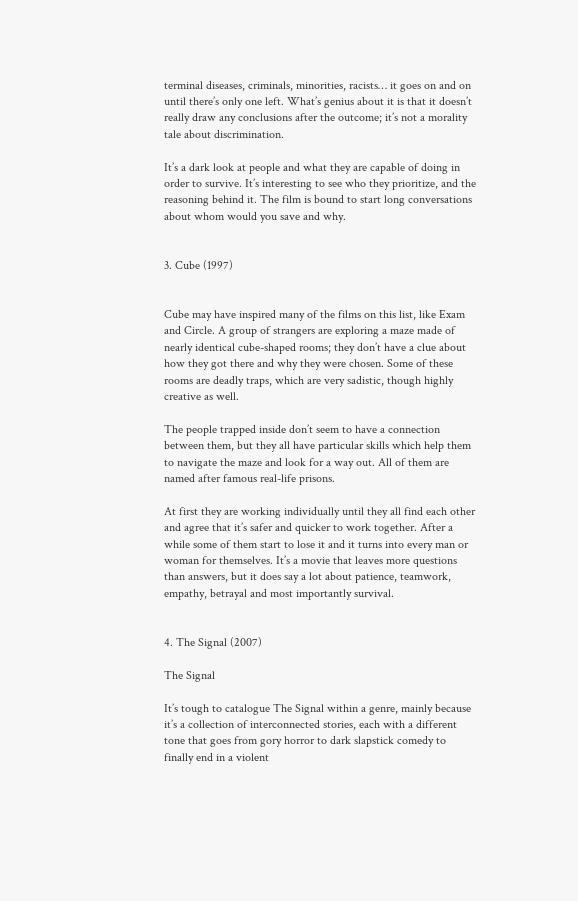terminal diseases, criminals, minorities, racists… it goes on and on until there’s only one left. What’s genius about it is that it doesn’t really draw any conclusions after the outcome; it’s not a morality tale about discrimination.

It’s a dark look at people and what they are capable of doing in order to survive. It’s interesting to see who they prioritize, and the reasoning behind it. The film is bound to start long conversations about whom would you save and why.


3. Cube (1997)


Cube may have inspired many of the films on this list, like Exam and Circle. A group of strangers are exploring a maze made of nearly identical cube-shaped rooms; they don’t have a clue about how they got there and why they were chosen. Some of these rooms are deadly traps, which are very sadistic, though highly creative as well.

The people trapped inside don’t seem to have a connection between them, but they all have particular skills which help them to navigate the maze and look for a way out. All of them are named after famous real-life prisons.

At first they are working individually until they all find each other and agree that it’s safer and quicker to work together. After a while some of them start to lose it and it turns into every man or woman for themselves. It’s a movie that leaves more questions than answers, but it does say a lot about patience, teamwork, empathy, betrayal and most importantly survival.


4. The Signal (2007)

The Signal

It’s tough to catalogue The Signal within a genre, mainly because it’s a collection of interconnected stories, each with a different tone that goes from gory horror to dark slapstick comedy to finally end in a violent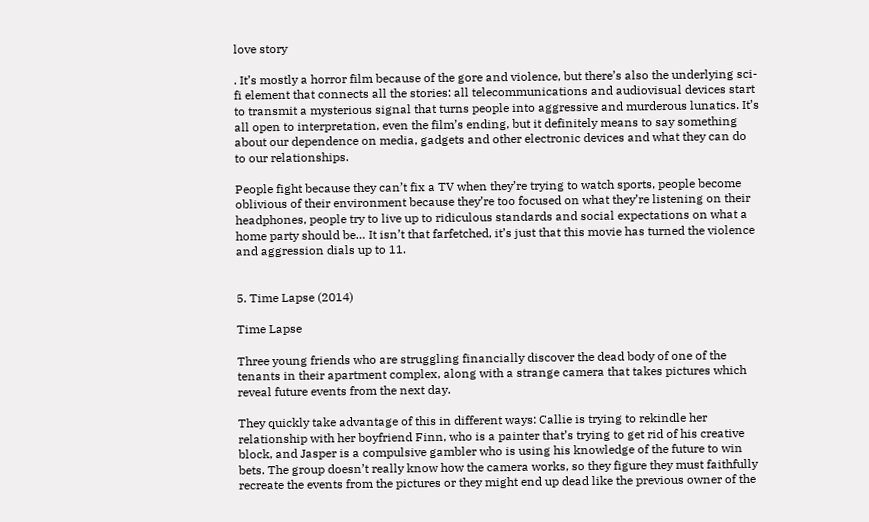love story

. It’s mostly a horror film because of the gore and violence, but there’s also the underlying sci-fi element that connects all the stories: all telecommunications and audiovisual devices start to transmit a mysterious signal that turns people into aggressive and murderous lunatics. It’s all open to interpretation, even the film’s ending, but it definitely means to say something about our dependence on media, gadgets and other electronic devices and what they can do to our relationships.

People fight because they can’t fix a TV when they’re trying to watch sports, people become oblivious of their environment because they’re too focused on what they’re listening on their headphones, people try to live up to ridiculous standards and social expectations on what a home party should be… It isn’t that farfetched, it’s just that this movie has turned the violence and aggression dials up to 11.


5. Time Lapse (2014)

Time Lapse

Three young friends who are struggling financially discover the dead body of one of the tenants in their apartment complex, along with a strange camera that takes pictures which reveal future events from the next day.

They quickly take advantage of this in different ways: Callie is trying to rekindle her relationship with her boyfriend Finn, who is a painter that’s trying to get rid of his creative block, and Jasper is a compulsive gambler who is using his knowledge of the future to win bets. The group doesn’t really know how the camera works, so they figure they must faithfully recreate the events from the pictures or they might end up dead like the previous owner of the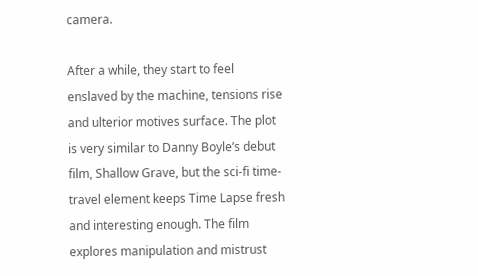camera.

After a while, they start to feel enslaved by the machine, tensions rise and ulterior motives surface. The plot is very similar to Danny Boyle’s debut film, Shallow Grave, but the sci-fi time-travel element keeps Time Lapse fresh and interesting enough. The film explores manipulation and mistrust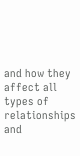and how they affect all types of relationships and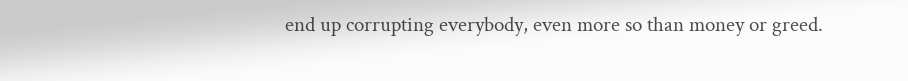end up corrupting everybody, even more so than money or greed.